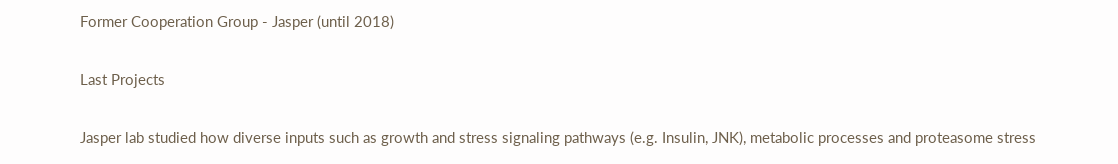Former Cooperation Group - Jasper (until 2018)

Last Projects

Jasper lab studied how diverse inputs such as growth and stress signaling pathways (e.g. Insulin, JNK), metabolic processes and proteasome stress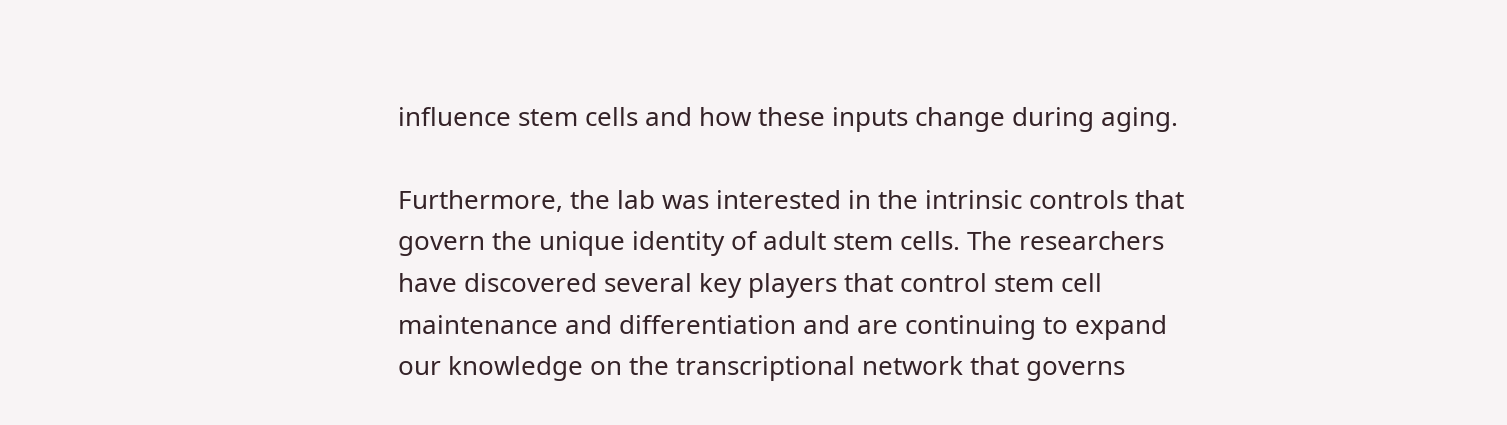influence stem cells and how these inputs change during aging.

Furthermore, the lab was interested in the intrinsic controls that govern the unique identity of adult stem cells. The researchers have discovered several key players that control stem cell maintenance and differentiation and are continuing to expand our knowledge on the transcriptional network that governs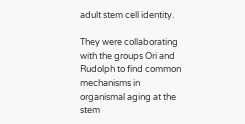adult stem cell identity.

They were collaborating with the groups Ori and Rudolph to find common mechanisms in organismal aging at the stem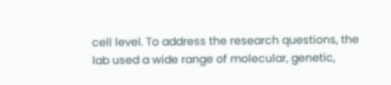cell level. To address the research questions, the lab used a wide range of molecular, genetic,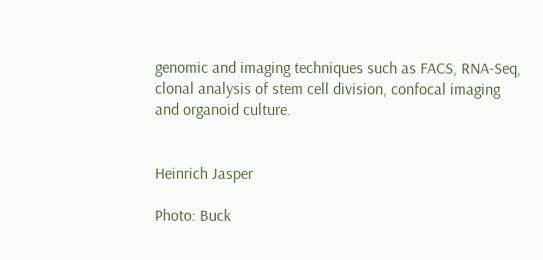genomic and imaging techniques such as FACS, RNA-Seq, clonal analysis of stem cell division, confocal imaging and organoid culture.


Heinrich Jasper

Photo: Buck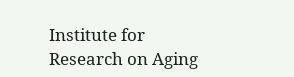Institute for Research on Aging